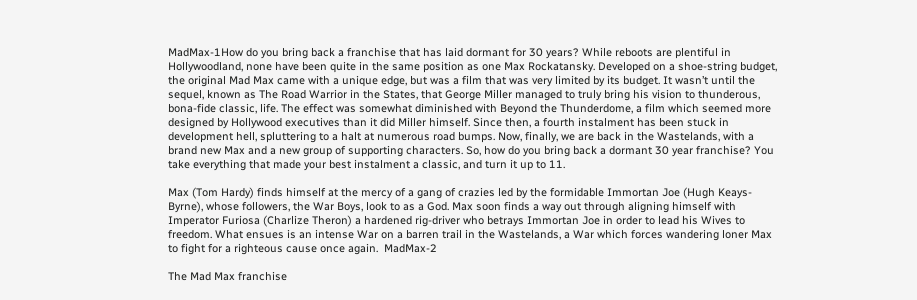MadMax-1How do you bring back a franchise that has laid dormant for 30 years? While reboots are plentiful in Hollywoodland, none have been quite in the same position as one Max Rockatansky. Developed on a shoe-string budget, the original Mad Max came with a unique edge, but was a film that was very limited by its budget. It wasn’t until the sequel, known as The Road Warrior in the States, that George Miller managed to truly bring his vision to thunderous, bona-fide classic, life. The effect was somewhat diminished with Beyond the Thunderdome, a film which seemed more designed by Hollywood executives than it did Miller himself. Since then, a fourth instalment has been stuck in development hell, spluttering to a halt at numerous road bumps. Now, finally, we are back in the Wastelands, with a brand new Max and a new group of supporting characters. So, how do you bring back a dormant 30 year franchise? You take everything that made your best instalment a classic, and turn it up to 11.

Max (Tom Hardy) finds himself at the mercy of a gang of crazies led by the formidable Immortan Joe (Hugh Keays-Byrne), whose followers, the War Boys, look to as a God. Max soon finds a way out through aligning himself with Imperator Furiosa (Charlize Theron) a hardened rig-driver who betrays Immortan Joe in order to lead his Wives to freedom. What ensues is an intense War on a barren trail in the Wastelands, a War which forces wandering loner Max to fight for a righteous cause once again.  MadMax-2

The Mad Max franchise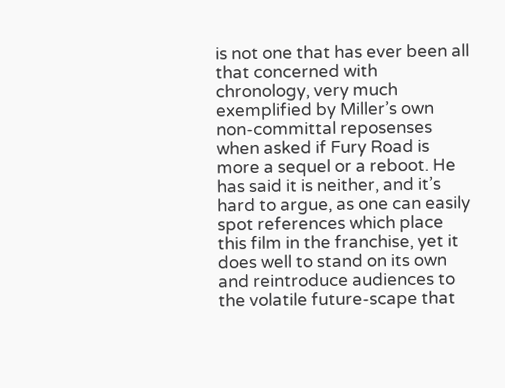is not one that has ever been all that concerned with chronology, very much exemplified by Miller’s own non-committal reposenses when asked if Fury Road is more a sequel or a reboot. He has said it is neither, and it’s hard to argue, as one can easily spot references which place this film in the franchise, yet it does well to stand on its own and reintroduce audiences to the volatile future-scape that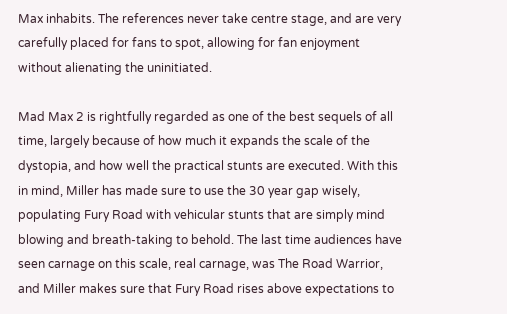Max inhabits. The references never take centre stage, and are very carefully placed for fans to spot, allowing for fan enjoyment without alienating the uninitiated.

Mad Max 2 is rightfully regarded as one of the best sequels of all time, largely because of how much it expands the scale of the dystopia, and how well the practical stunts are executed. With this in mind, Miller has made sure to use the 30 year gap wisely, populating Fury Road with vehicular stunts that are simply mind blowing and breath-taking to behold. The last time audiences have seen carnage on this scale, real carnage, was The Road Warrior, and Miller makes sure that Fury Road rises above expectations to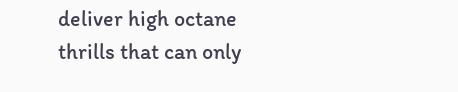deliver high octane thrills that can only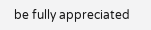be fully appreciated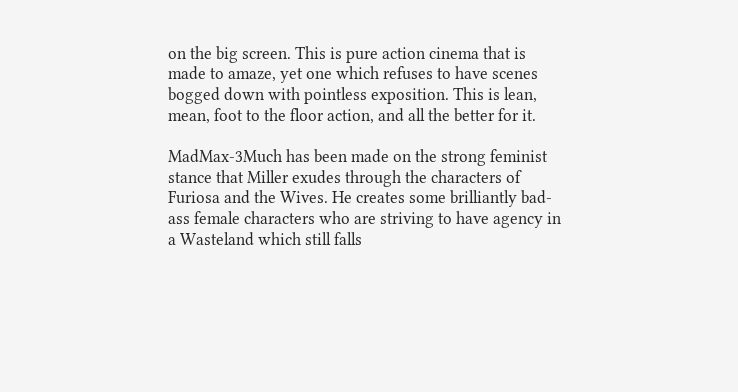on the big screen. This is pure action cinema that is made to amaze, yet one which refuses to have scenes bogged down with pointless exposition. This is lean, mean, foot to the floor action, and all the better for it.

MadMax-3Much has been made on the strong feminist stance that Miller exudes through the characters of Furiosa and the Wives. He creates some brilliantly bad-ass female characters who are striving to have agency in a Wasteland which still falls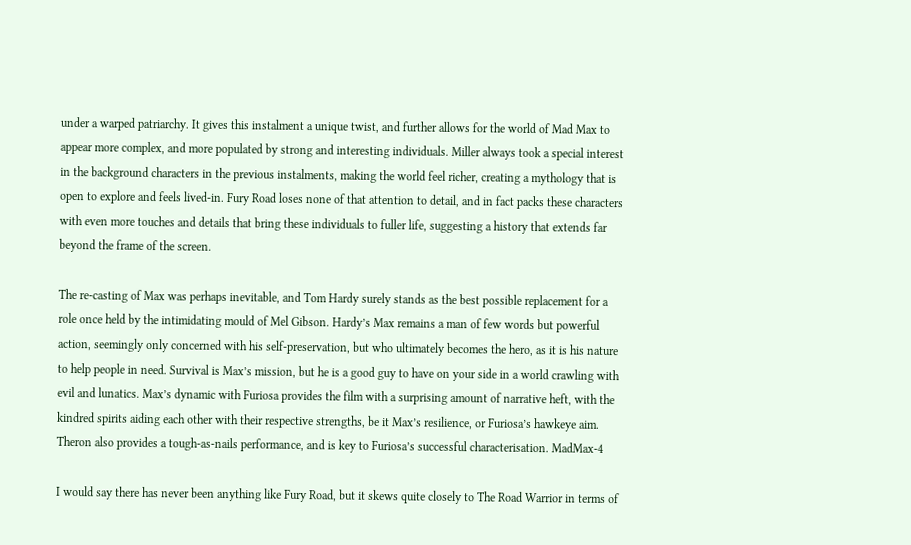under a warped patriarchy. It gives this instalment a unique twist, and further allows for the world of Mad Max to appear more complex, and more populated by strong and interesting individuals. Miller always took a special interest in the background characters in the previous instalments, making the world feel richer, creating a mythology that is open to explore and feels lived-in. Fury Road loses none of that attention to detail, and in fact packs these characters with even more touches and details that bring these individuals to fuller life, suggesting a history that extends far beyond the frame of the screen.

The re-casting of Max was perhaps inevitable, and Tom Hardy surely stands as the best possible replacement for a role once held by the intimidating mould of Mel Gibson. Hardy’s Max remains a man of few words but powerful action, seemingly only concerned with his self-preservation, but who ultimately becomes the hero, as it is his nature to help people in need. Survival is Max’s mission, but he is a good guy to have on your side in a world crawling with evil and lunatics. Max’s dynamic with Furiosa provides the film with a surprising amount of narrative heft, with the kindred spirits aiding each other with their respective strengths, be it Max’s resilience, or Furiosa’s hawkeye aim. Theron also provides a tough-as-nails performance, and is key to Furiosa’s successful characterisation. MadMax-4

I would say there has never been anything like Fury Road, but it skews quite closely to The Road Warrior in terms of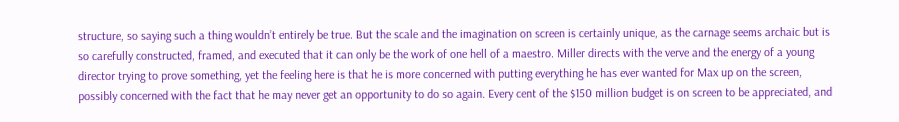structure, so saying such a thing wouldn’t entirely be true. But the scale and the imagination on screen is certainly unique, as the carnage seems archaic but is so carefully constructed, framed, and executed that it can only be the work of one hell of a maestro. Miller directs with the verve and the energy of a young director trying to prove something, yet the feeling here is that he is more concerned with putting everything he has ever wanted for Max up on the screen, possibly concerned with the fact that he may never get an opportunity to do so again. Every cent of the $150 million budget is on screen to be appreciated, and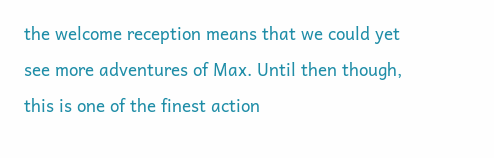the welcome reception means that we could yet see more adventures of Max. Until then though, this is one of the finest action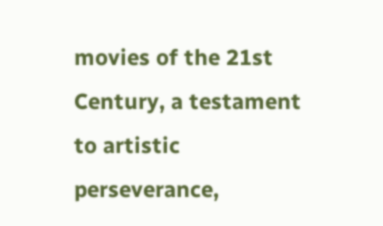movies of the 21st Century, a testament to artistic perseverance,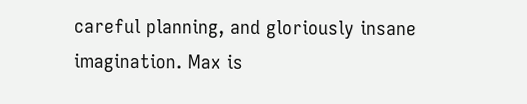careful planning, and gloriously insane imagination. Max is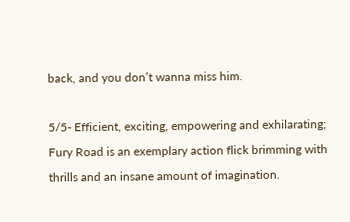back, and you don’t wanna miss him.

5/5- Efficient, exciting, empowering and exhilarating; Fury Road is an exemplary action flick brimming with thrills and an insane amount of imagination.